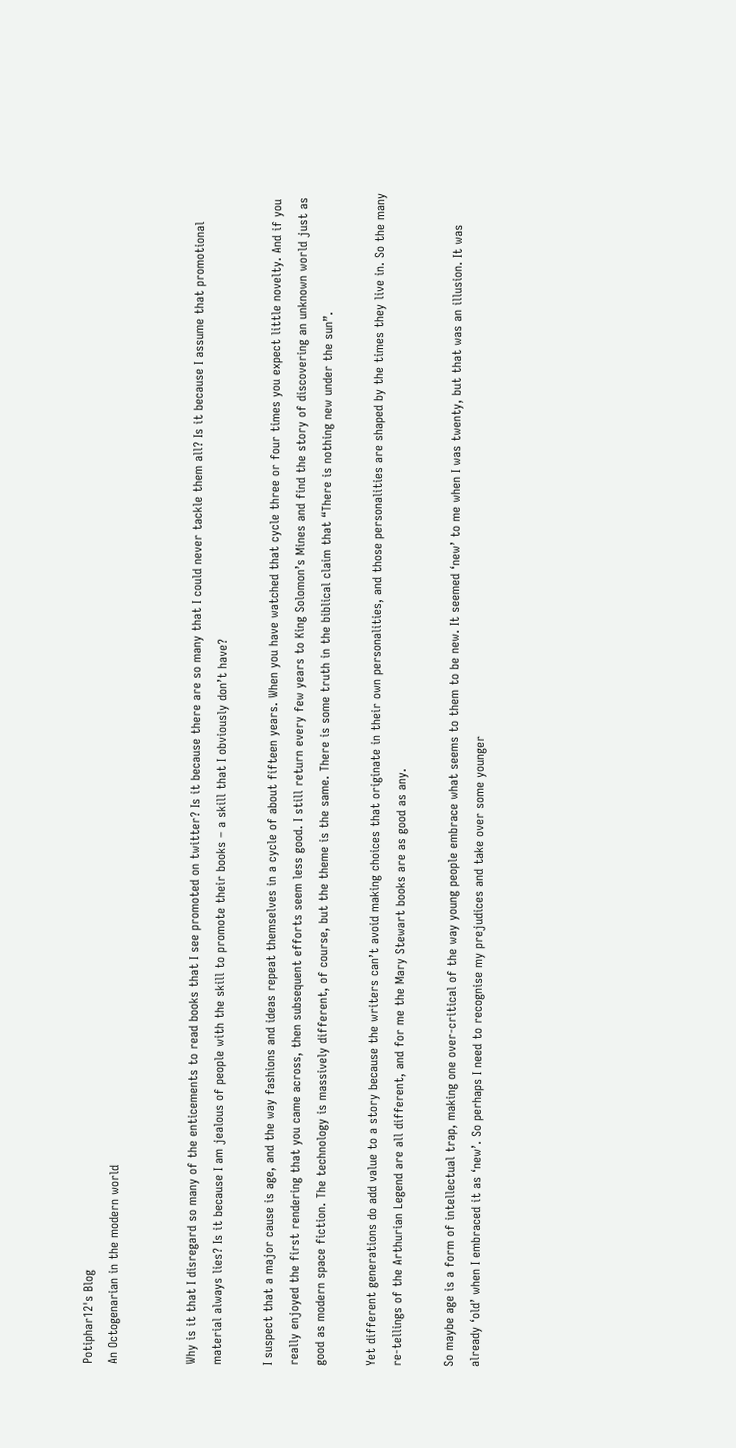Potiphar12's Blog
An Octogenarian in the modern world


Why is it that I disregard so many of the enticements to read books that I see promoted on twitter? Is it because there are so many that I could never tackle them all? Is it because I assume that promotional material always lies? Is it because I am jealous of people with the skill to promote their books – a skill that I obviously don’t have?

I suspect that a major cause is age, and the way fashions and ideas repeat themselves in a cycle of about fifteen years. When you have watched that cycle three or four times you expect little novelty. And if you really enjoyed the first rendering that you came across, then subsequent efforts seem less good. I still return every few years to King Solomon’s Mines and find the story of discovering an unknown world just as good as modern space fiction. The technology is massively different, of course, but the theme is the same. There is some truth in the biblical claim that “There is nothing new under the sun”.

Yet different generations do add value to a story because the writers can’t avoid making choices that originate in their own personalities, and those personalities are shaped by the times they live in. So the many re-tellings of the Arthurian Legend are all different, and for me the Mary Stewart books are as good as any.

So maybe age is a form of intellectual trap, making one over-critical of the way young people embrace what seems to them to be new. It seemed ‘new’ to me when I was twenty, but that was an illusion. It was already ‘old’ when I embraced it as ‘new’. So perhaps I need to recognise my prejudices and take over some younger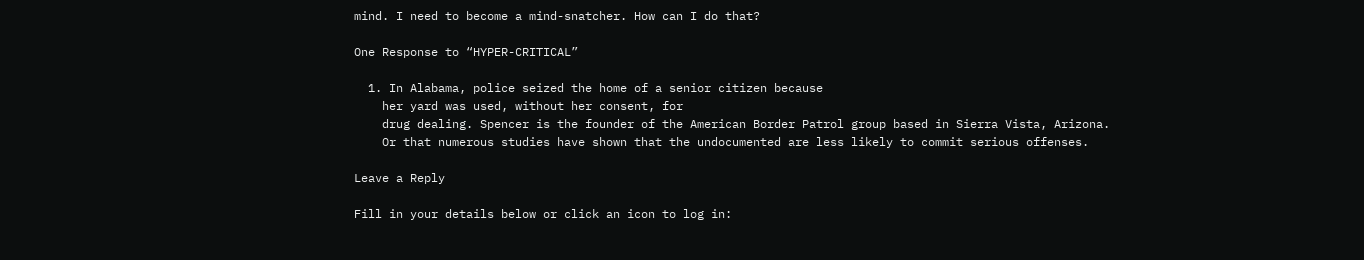mind. I need to become a mind-snatcher. How can I do that?

One Response to “HYPER-CRITICAL”

  1. In Alabama, police seized the home of a senior citizen because
    her yard was used, without her consent, for
    drug dealing. Spencer is the founder of the American Border Patrol group based in Sierra Vista, Arizona.
    Or that numerous studies have shown that the undocumented are less likely to commit serious offenses.

Leave a Reply

Fill in your details below or click an icon to log in: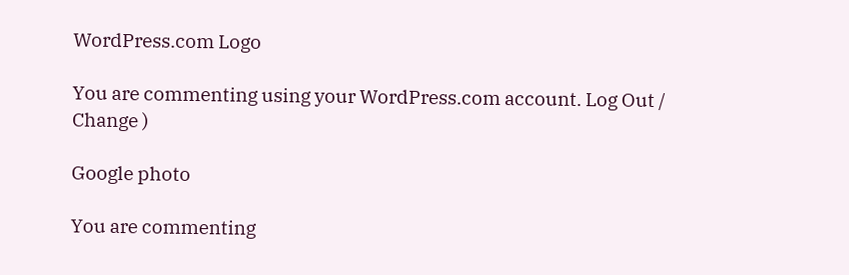WordPress.com Logo

You are commenting using your WordPress.com account. Log Out /  Change )

Google photo

You are commenting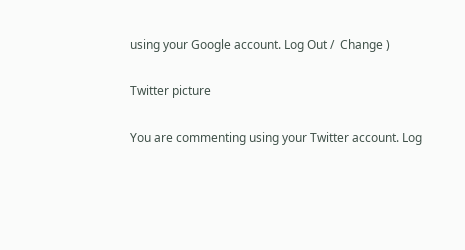using your Google account. Log Out /  Change )

Twitter picture

You are commenting using your Twitter account. Log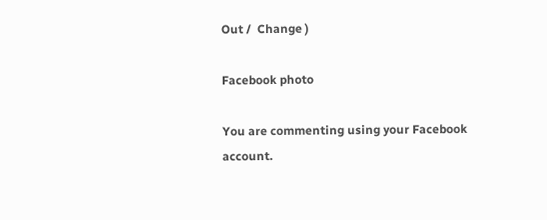Out /  Change )

Facebook photo

You are commenting using your Facebook account.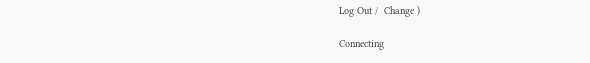Log Out /  Change )

Connecting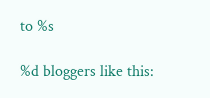to %s

%d bloggers like this: